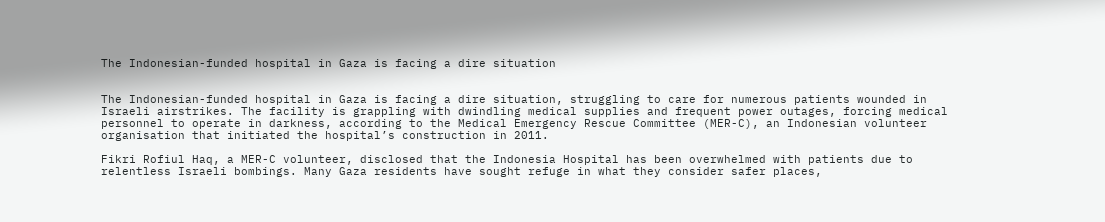The Indonesian-funded hospital in Gaza is facing a dire situation


The Indonesian-funded hospital in Gaza is facing a dire situation, struggling to care for numerous patients wounded in Israeli airstrikes. The facility is grappling with dwindling medical supplies and frequent power outages, forcing medical personnel to operate in darkness, according to the Medical Emergency Rescue Committee (MER-C), an Indonesian volunteer organisation that initiated the hospital’s construction in 2011.

Fikri Rofiul Haq, a MER-C volunteer, disclosed that the Indonesia Hospital has been overwhelmed with patients due to relentless Israeli bombings. Many Gaza residents have sought refuge in what they consider safer places,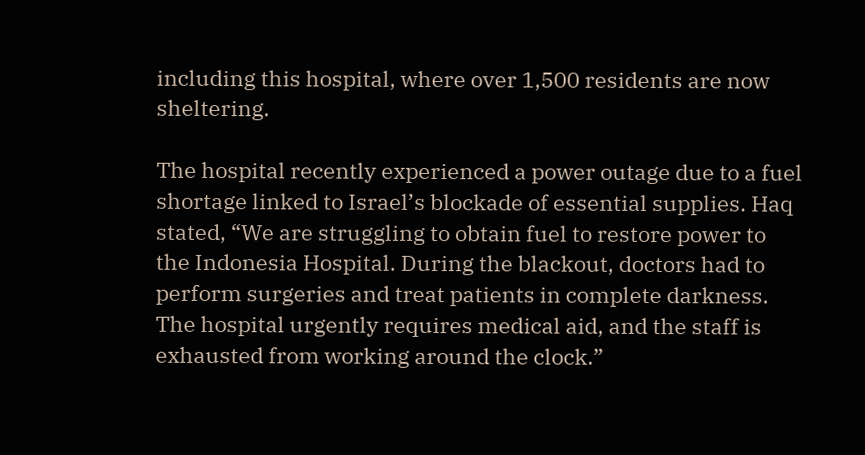including this hospital, where over 1,500 residents are now sheltering.

The hospital recently experienced a power outage due to a fuel shortage linked to Israel’s blockade of essential supplies. Haq stated, “We are struggling to obtain fuel to restore power to the Indonesia Hospital. During the blackout, doctors had to perform surgeries and treat patients in complete darkness. The hospital urgently requires medical aid, and the staff is exhausted from working around the clock.”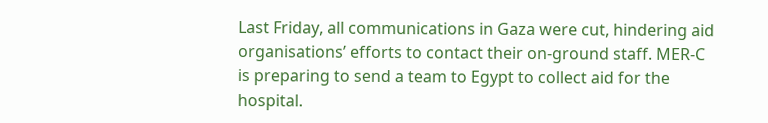Last Friday, all communications in Gaza were cut, hindering aid organisations’ efforts to contact their on-ground staff. MER-C is preparing to send a team to Egypt to collect aid for the hospital.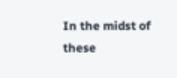In the midst of these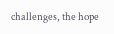challenges, the hope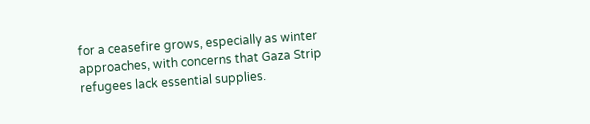for a ceasefire grows, especially as winter approaches, with concerns that Gaza Strip refugees lack essential supplies.